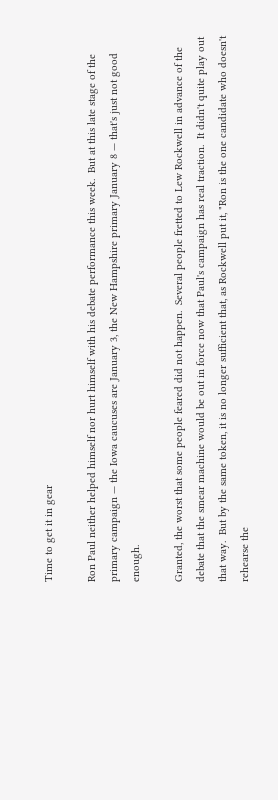Time to get it in gear

Ron Paul neither helped himself nor hurt himself with his debate performance this week.  But at this late stage of the primary campaign — the Iowa caucuses are January 3, the New Hampshire primary January 8 — that's just not good enough.

Granted, the worst that some people feared did not happen.  Several people fretted to Lew Rockwell in advance of the debate that the smear machine would be out in force now that Paul's campaign has real traction.  It didn't quite play out that way.  But by the same token, it is no longer sufficient that, as Rockwell put it, "Ron is the one candidate who doesn't rehearse the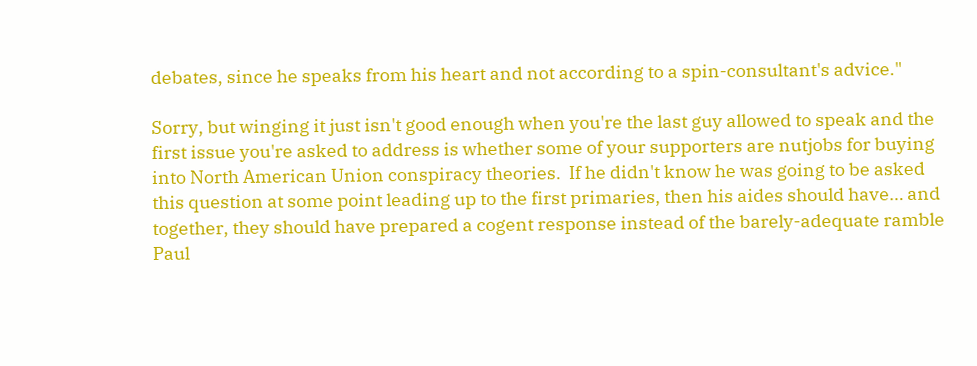debates, since he speaks from his heart and not according to a spin-consultant's advice."

Sorry, but winging it just isn't good enough when you're the last guy allowed to speak and the first issue you're asked to address is whether some of your supporters are nutjobs for buying into North American Union conspiracy theories.  If he didn't know he was going to be asked this question at some point leading up to the first primaries, then his aides should have… and together, they should have prepared a cogent response instead of the barely-adequate ramble Paul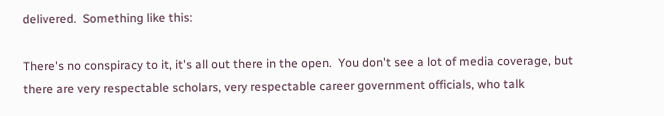delivered.  Something like this:

There's no conspiracy to it, it's all out there in the open.  You don't see a lot of media coverage, but there are very respectable scholars, very respectable career government officials, who talk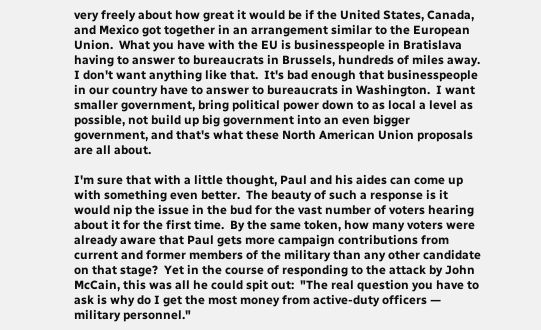very freely about how great it would be if the United States, Canada, and Mexico got together in an arrangement similar to the European Union.  What you have with the EU is businesspeople in Bratislava having to answer to bureaucrats in Brussels, hundreds of miles away.  I don't want anything like that.  It's bad enough that businesspeople in our country have to answer to bureaucrats in Washington.  I want smaller government, bring political power down to as local a level as possible, not build up big government into an even bigger government, and that's what these North American Union proposals are all about.

I'm sure that with a little thought, Paul and his aides can come up with something even better.  The beauty of such a response is it would nip the issue in the bud for the vast number of voters hearing about it for the first time.  By the same token, how many voters were already aware that Paul gets more campaign contributions from current and former members of the military than any other candidate on that stage?  Yet in the course of responding to the attack by John McCain, this was all he could spit out:  "The real question you have to ask is why do I get the most money from active-duty officers — military personnel."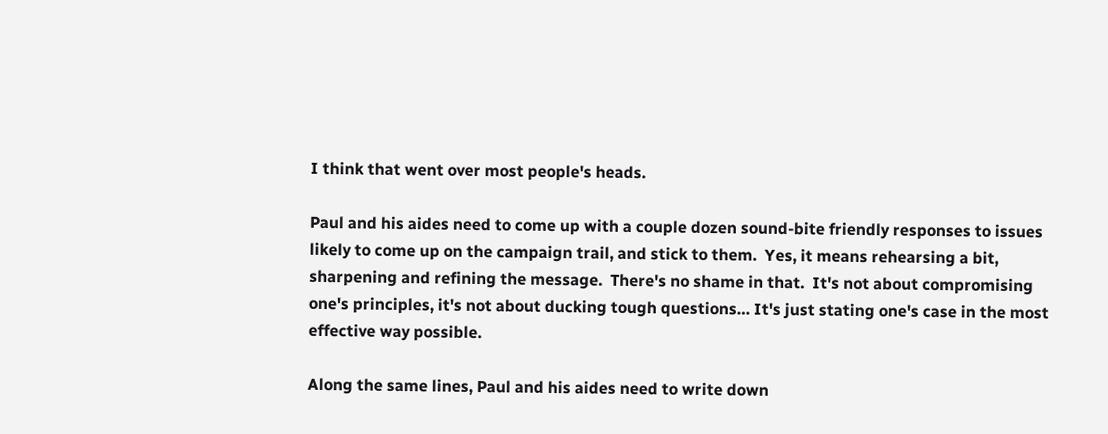I think that went over most people's heads.

Paul and his aides need to come up with a couple dozen sound-bite friendly responses to issues likely to come up on the campaign trail, and stick to them.  Yes, it means rehearsing a bit, sharpening and refining the message.  There's no shame in that.  It's not about compromising one's principles, it's not about ducking tough questions… It's just stating one's case in the most effective way possible.

Along the same lines, Paul and his aides need to write down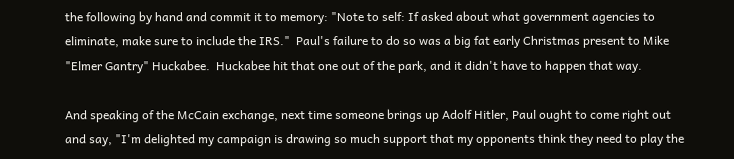the following by hand and commit it to memory: "Note to self: If asked about what government agencies to eliminate, make sure to include the IRS."  Paul's failure to do so was a big fat early Christmas present to Mike "Elmer Gantry" Huckabee.  Huckabee hit that one out of the park, and it didn't have to happen that way.

And speaking of the McCain exchange, next time someone brings up Adolf Hitler, Paul ought to come right out and say, "I'm delighted my campaign is drawing so much support that my opponents think they need to play the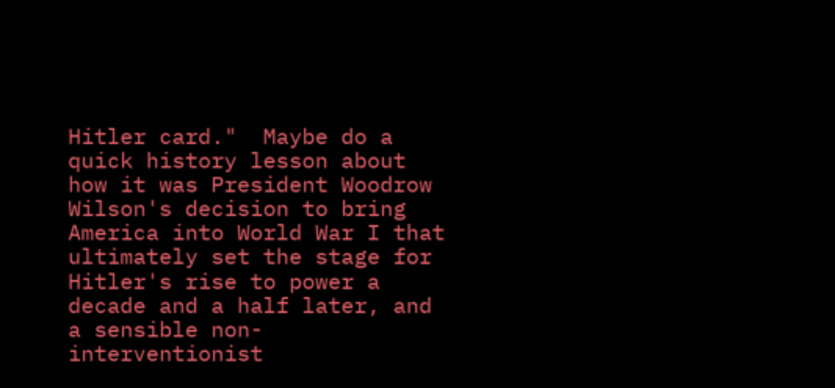Hitler card."  Maybe do a quick history lesson about how it was President Woodrow Wilson's decision to bring America into World War I that ultimately set the stage for Hitler's rise to power a decade and a half later, and a sensible non-interventionist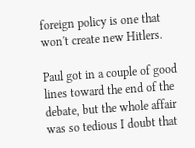foreign policy is one that won't create new Hitlers.

Paul got in a couple of good lines toward the end of the debate, but the whole affair was so tedious I doubt that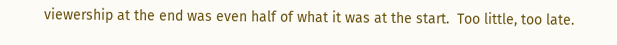viewership at the end was even half of what it was at the start.  Too little, too late.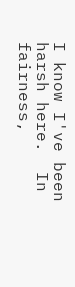I know I've been harsh here.  In fairness,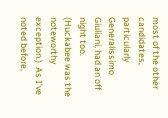most of the other candidates, particularly Generalissimo Giuliani, had an off night too.  (Huckabee was the noteworthy exception.)  As I've noted before,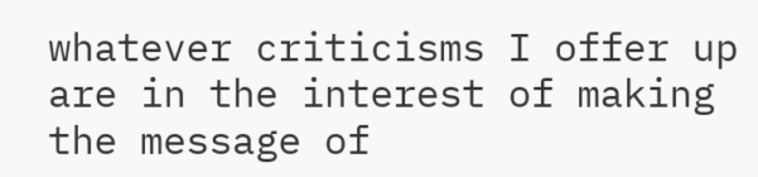whatever criticisms I offer up are in the interest of making the message of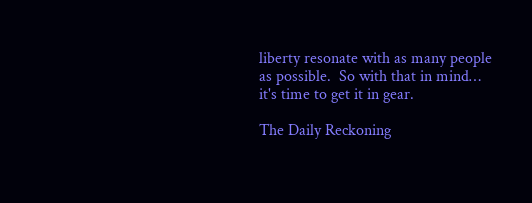liberty resonate with as many people as possible.  So with that in mind… it's time to get it in gear.

The Daily Reckoning